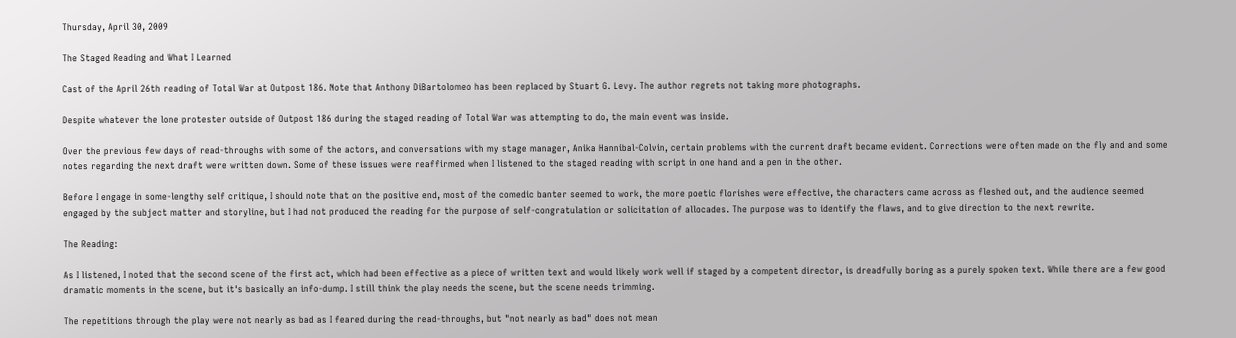Thursday, April 30, 2009

The Staged Reading and What I Learned

Cast of the April 26th reading of Total War at Outpost 186. Note that Anthony DiBartolomeo has been replaced by Stuart G. Levy. The author regrets not taking more photographs.

Despite whatever the lone protester outside of Outpost 186 during the staged reading of Total War was attempting to do, the main event was inside.

Over the previous few days of read-throughs with some of the actors, and conversations with my stage manager, Anika Hannibal-Colvin, certain problems with the current draft became evident. Corrections were often made on the fly and and some notes regarding the next draft were written down. Some of these issues were reaffirmed when I listened to the staged reading with script in one hand and a pen in the other.

Before I engage in some-lengthy self critique, I should note that on the positive end, most of the comedic banter seemed to work, the more poetic florishes were effective, the characters came across as fleshed out, and the audience seemed engaged by the subject matter and storyline, but I had not produced the reading for the purpose of self-congratulation or solicitation of allocades. The purpose was to identify the flaws, and to give direction to the next rewrite.

The Reading:

As I listened, I noted that the second scene of the first act, which had been effective as a piece of written text and would likely work well if staged by a competent director, is dreadfully boring as a purely spoken text. While there are a few good dramatic moments in the scene, but it's basically an info-dump. I still think the play needs the scene, but the scene needs trimming.

The repetitions through the play were not nearly as bad as I feared during the read-throughs, but "not nearly as bad" does not mean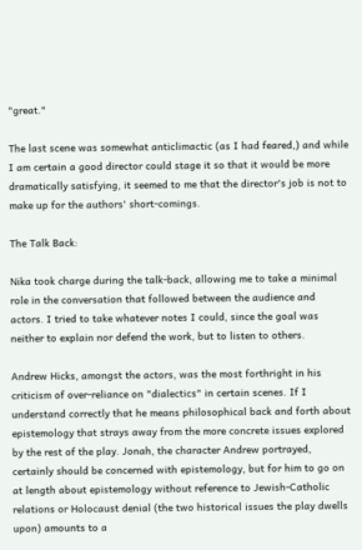"great."

The last scene was somewhat anticlimactic (as I had feared,) and while I am certain a good director could stage it so that it would be more dramatically satisfying, it seemed to me that the director's job is not to make up for the authors' short-comings.

The Talk Back:

Nika took charge during the talk-back, allowing me to take a minimal role in the conversation that followed between the audience and actors. I tried to take whatever notes I could, since the goal was neither to explain nor defend the work, but to listen to others.

Andrew Hicks, amongst the actors, was the most forthright in his criticism of over-reliance on "dialectics" in certain scenes. If I understand correctly that he means philosophical back and forth about epistemology that strays away from the more concrete issues explored by the rest of the play. Jonah, the character Andrew portrayed, certainly should be concerned with epistemology, but for him to go on at length about epistemology without reference to Jewish-Catholic relations or Holocaust denial (the two historical issues the play dwells upon) amounts to a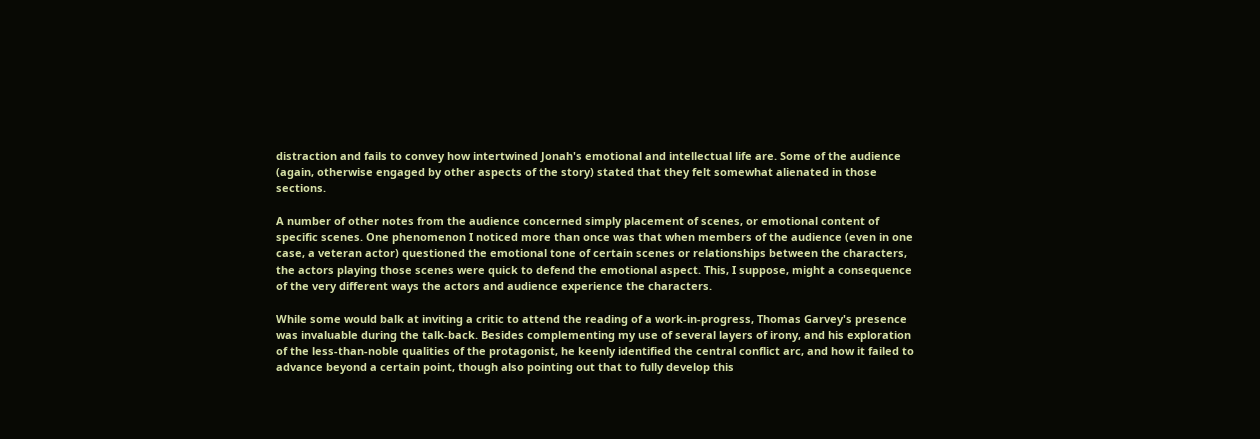distraction and fails to convey how intertwined Jonah's emotional and intellectual life are. Some of the audience (again, otherwise engaged by other aspects of the story) stated that they felt somewhat alienated in those sections.

A number of other notes from the audience concerned simply placement of scenes, or emotional content of specific scenes. One phenomenon I noticed more than once was that when members of the audience (even in one case, a veteran actor) questioned the emotional tone of certain scenes or relationships between the characters, the actors playing those scenes were quick to defend the emotional aspect. This, I suppose, might a consequence of the very different ways the actors and audience experience the characters.

While some would balk at inviting a critic to attend the reading of a work-in-progress, Thomas Garvey's presence was invaluable during the talk-back. Besides complementing my use of several layers of irony, and his exploration of the less-than-noble qualities of the protagonist, he keenly identified the central conflict arc, and how it failed to advance beyond a certain point, though also pointing out that to fully develop this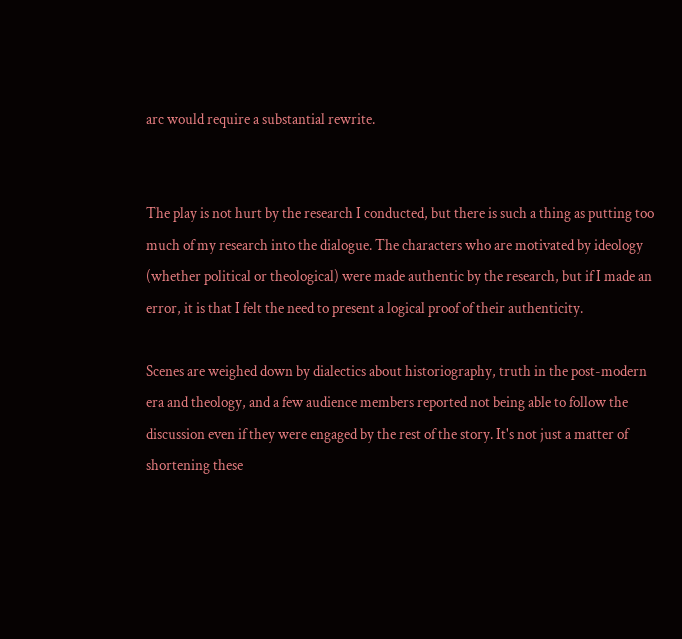arc would require a substantial rewrite.


The play is not hurt by the research I conducted, but there is such a thing as putting too much of my research into the dialogue. The characters who are motivated by ideology (whether political or theological) were made authentic by the research, but if I made an error, it is that I felt the need to present a logical proof of their authenticity.

Scenes are weighed down by dialectics about historiography, truth in the post-modern era and theology, and a few audience members reported not being able to follow the discussion even if they were engaged by the rest of the story. It's not just a matter of shortening these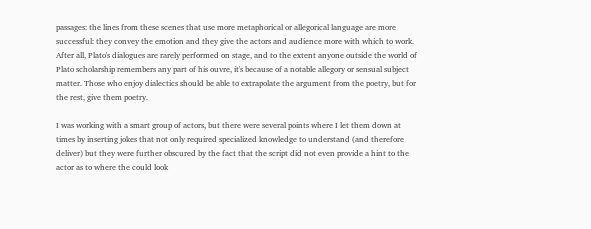passages: the lines from these scenes that use more metaphorical or allegorical language are more successful: they convey the emotion and they give the actors and audience more with which to work. After all, Plato's dialogues are rarely performed on stage, and to the extent anyone outside the world of Plato scholarship remembers any part of his ouvre, it's because of a notable allegory or sensual subject matter. Those who enjoy dialectics should be able to extrapolate the argument from the poetry, but for the rest, give them poetry.

I was working with a smart group of actors, but there were several points where I let them down at times by inserting jokes that not only required specialized knowledge to understand (and therefore deliver) but they were further obscured by the fact that the script did not even provide a hint to the actor as to where the could look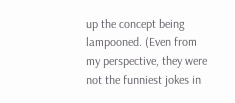up the concept being lampooned. (Even from my perspective, they were not the funniest jokes in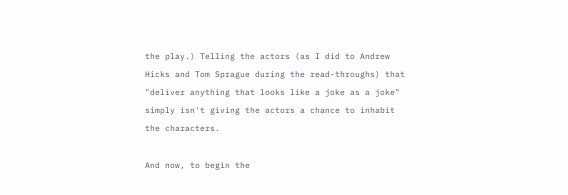the play.) Telling the actors (as I did to Andrew Hicks and Tom Sprague during the read-throughs) that "deliver anything that looks like a joke as a joke" simply isn't giving the actors a chance to inhabit the characters.

And now, to begin the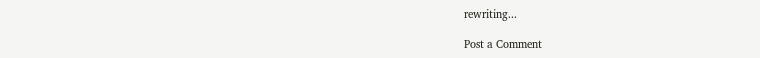rewriting...

Post a Comment